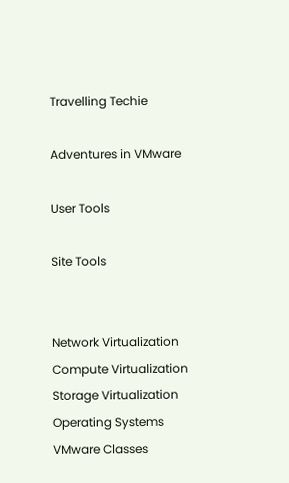Travelling Techie

Adventures in VMware

User Tools

Site Tools


Network Virtualization
Compute Virtualization
Storage Virtualization
Operating Systems
VMware Classes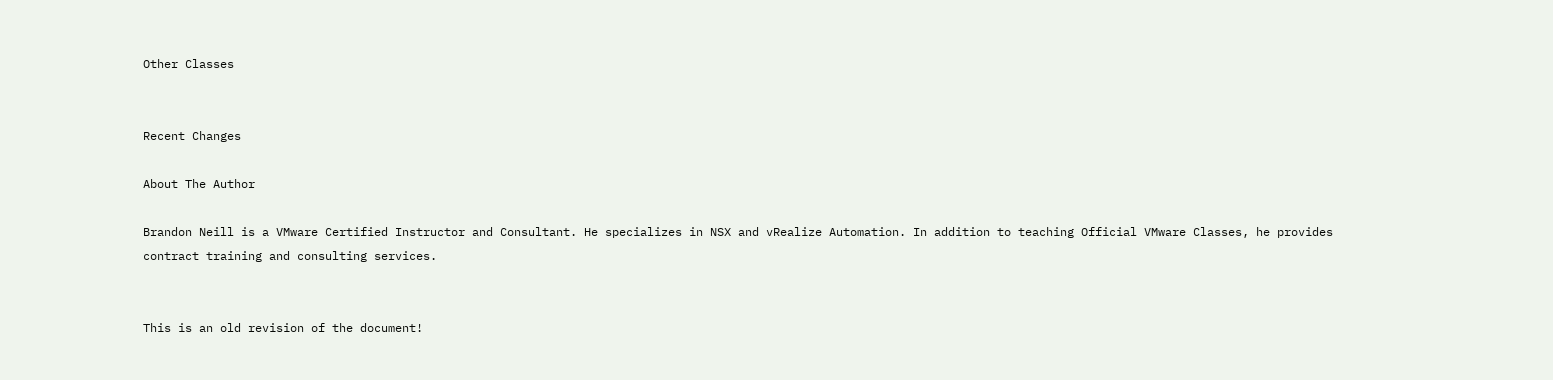Other Classes


Recent Changes

About The Author

Brandon Neill is a VMware Certified Instructor and Consultant. He specializes in NSX and vRealize Automation. In addition to teaching Official VMware Classes, he provides contract training and consulting services.


This is an old revision of the document!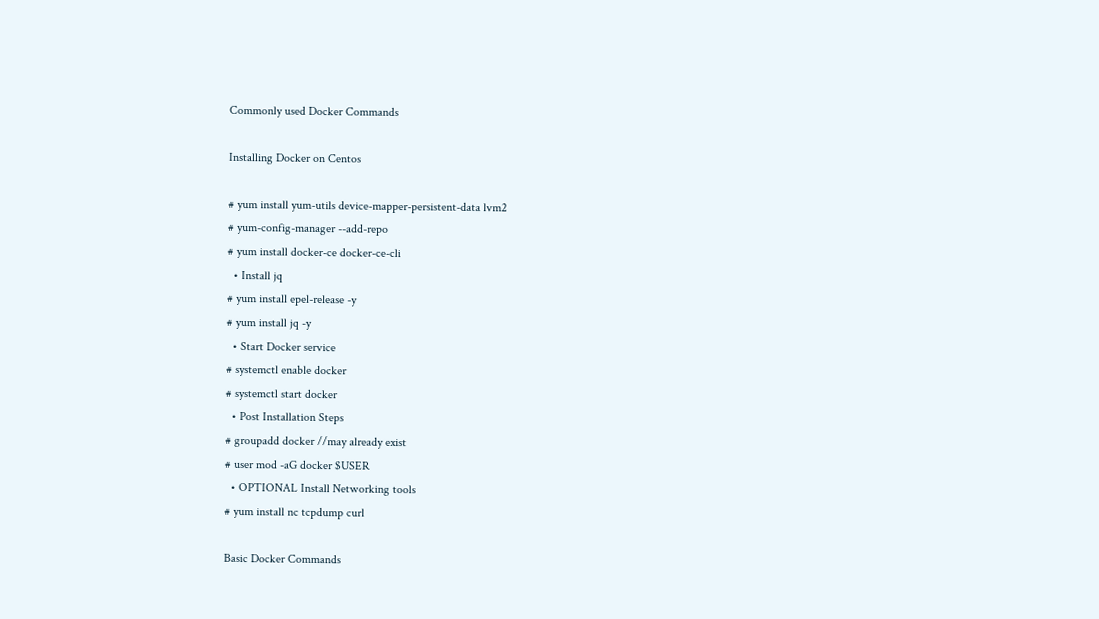Commonly used Docker Commands

Installing Docker on Centos

# yum install yum-utils device-mapper-persistent-data lvm2
# yum-config-manager --add-repo
# yum install docker-ce docker-ce-cli
  • Install jq
# yum install epel-release -y
# yum install jq -y
  • Start Docker service
# systemctl enable docker
# systemctl start docker
  • Post Installation Steps
# groupadd docker //may already exist
# user mod -aG docker $USER
  • OPTIONAL Install Networking tools
# yum install nc tcpdump curl

Basic Docker Commands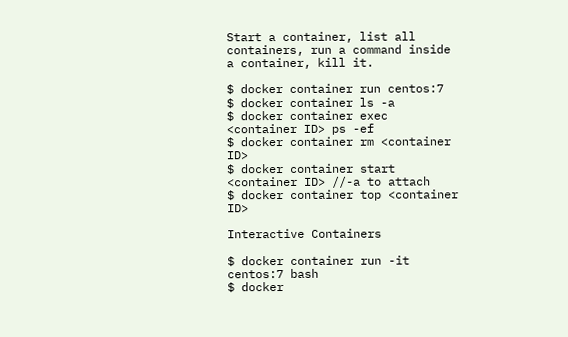Start a container, list all containers, run a command inside a container, kill it.

$ docker container run centos:7
$ docker container ls -a
$ docker container exec <container ID> ps -ef
$ docker container rm <container ID>
$ docker container start <container ID> //-a to attach
$ docker container top <container ID>

Interactive Containers

$ docker container run -it centos:7 bash
$ docker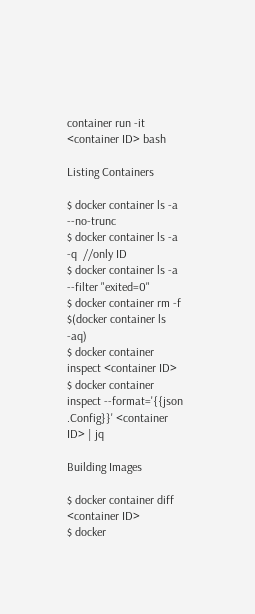container run -it <container ID> bash

Listing Containers

$ docker container ls -a --no-trunc
$ docker container ls -a -q  //only ID
$ docker container ls -a --filter "exited=0"
$ docker container rm -f $(docker container ls -aq)
$ docker container inspect <container ID>
$ docker container inspect --format='{{json .Config}}' <container ID> | jq

Building Images

$ docker container diff <container ID>
$ docker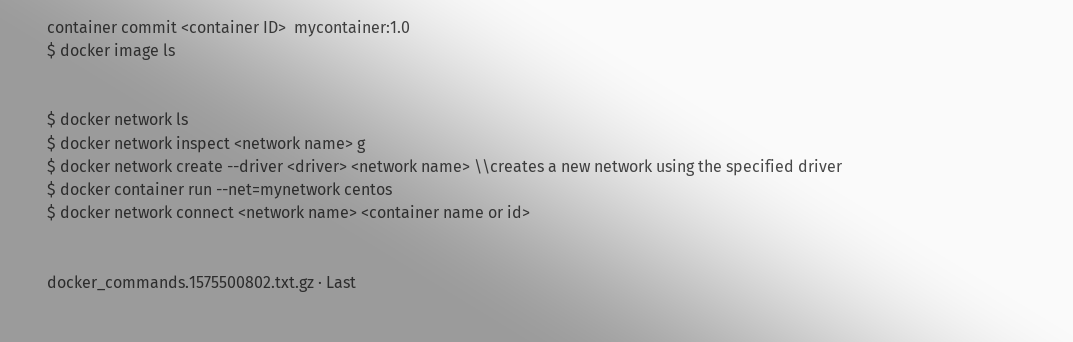container commit <container ID>  mycontainer:1.0
$ docker image ls


$ docker network ls
$ docker network inspect <network name> g
$ docker network create --driver <driver> <network name> \\creates a new network using the specified driver
$ docker container run --net=mynetwork centos
$ docker network connect <network name> <container name or id>


docker_commands.1575500802.txt.gz · Last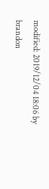modified: 2019/12/04 18:06 by brandon